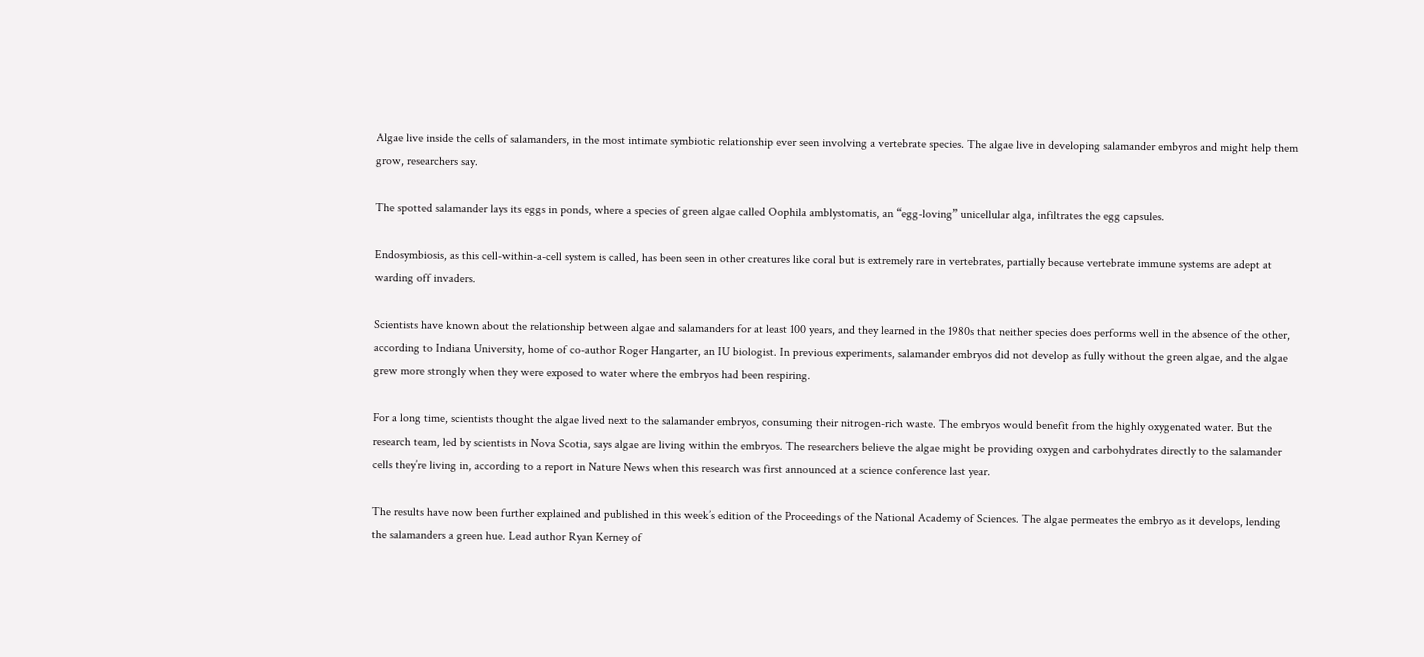Algae live inside the cells of salamanders, in the most intimate symbiotic relationship ever seen involving a vertebrate species. The algae live in developing salamander embyros and might help them grow, researchers say.

The spotted salamander lays its eggs in ponds, where a species of green algae called Oophila amblystomatis, an “egg-loving” unicellular alga, infiltrates the egg capsules.

Endosymbiosis, as this cell-within-a-cell system is called, has been seen in other creatures like coral but is extremely rare in vertebrates, partially because vertebrate immune systems are adept at warding off invaders.

Scientists have known about the relationship between algae and salamanders for at least 100 years, and they learned in the 1980s that neither species does performs well in the absence of the other, according to Indiana University, home of co-author Roger Hangarter, an IU biologist. In previous experiments, salamander embryos did not develop as fully without the green algae, and the algae grew more strongly when they were exposed to water where the embryos had been respiring.

For a long time, scientists thought the algae lived next to the salamander embryos, consuming their nitrogen-rich waste. The embryos would benefit from the highly oxygenated water. But the research team, led by scientists in Nova Scotia, says algae are living within the embryos. The researchers believe the algae might be providing oxygen and carbohydrates directly to the salamander cells they’re living in, according to a report in Nature News when this research was first announced at a science conference last year.

The results have now been further explained and published in this week’s edition of the Proceedings of the National Academy of Sciences. The algae permeates the embryo as it develops, lending the salamanders a green hue. Lead author Ryan Kerney of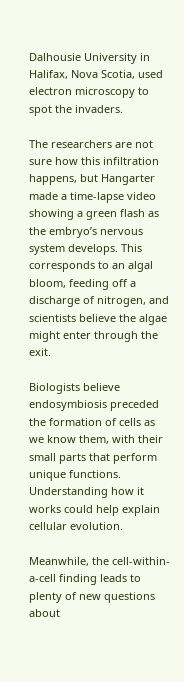Dalhousie University in Halifax, Nova Scotia, used electron microscopy to spot the invaders.

The researchers are not sure how this infiltration happens, but Hangarter made a time-lapse video showing a green flash as the embryo’s nervous system develops. This corresponds to an algal bloom, feeding off a discharge of nitrogen, and scientists believe the algae might enter through the exit.

Biologists believe endosymbiosis preceded the formation of cells as we know them, with their small parts that perform unique functions. Understanding how it works could help explain cellular evolution.

Meanwhile, the cell-within-a-cell finding leads to plenty of new questions about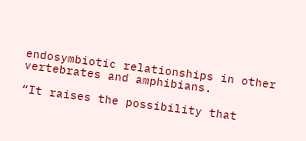endosymbiotic relationships in other vertebrates and amphibians.

“It raises the possibility that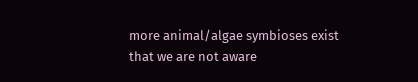more animal/algae symbioses exist that we are not aware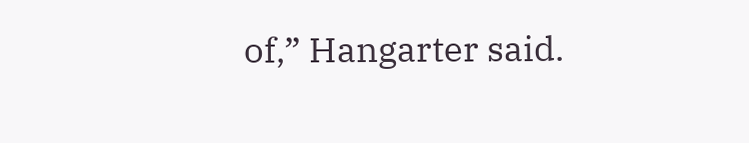of,” Hangarter said.